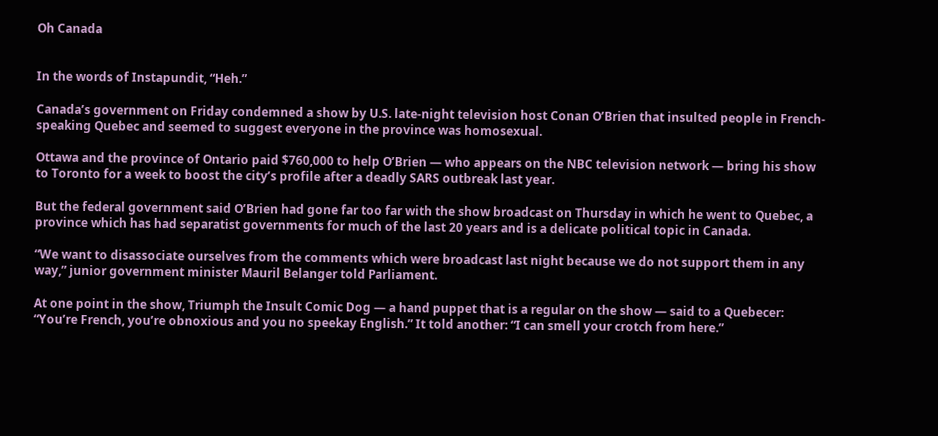Oh Canada


In the words of Instapundit, “Heh.”

Canada’s government on Friday condemned a show by U.S. late-night television host Conan O’Brien that insulted people in French-speaking Quebec and seemed to suggest everyone in the province was homosexual.

Ottawa and the province of Ontario paid $760,000 to help O’Brien — who appears on the NBC television network — bring his show to Toronto for a week to boost the city’s profile after a deadly SARS outbreak last year.

But the federal government said O’Brien had gone far too far with the show broadcast on Thursday in which he went to Quebec, a province which has had separatist governments for much of the last 20 years and is a delicate political topic in Canada.

“We want to disassociate ourselves from the comments which were broadcast last night because we do not support them in any way,” junior government minister Mauril Belanger told Parliament.

At one point in the show, Triumph the Insult Comic Dog — a hand puppet that is a regular on the show — said to a Quebecer: “You’re French, you’re obnoxious and you no speekay English.” It told another: “I can smell your crotch from here.”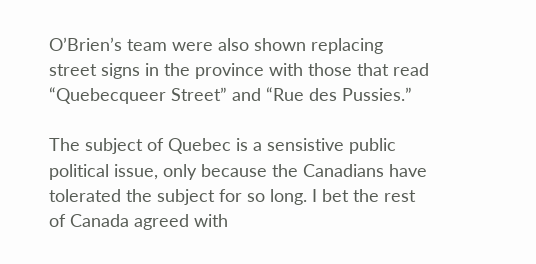O’Brien’s team were also shown replacing street signs in the province with those that read “Quebecqueer Street” and “Rue des Pussies.”

The subject of Quebec is a sensistive public political issue, only because the Canadians have tolerated the subject for so long. I bet the rest of Canada agreed with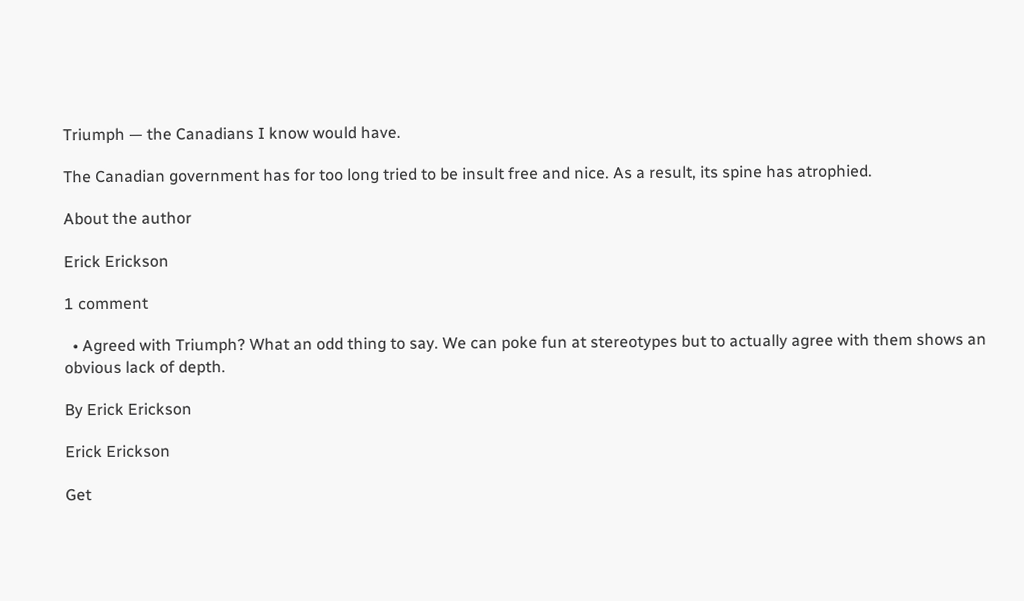Triumph — the Canadians I know would have.

The Canadian government has for too long tried to be insult free and nice. As a result, its spine has atrophied.

About the author

Erick Erickson

1 comment

  • Agreed with Triumph? What an odd thing to say. We can poke fun at stereotypes but to actually agree with them shows an obvious lack of depth.

By Erick Erickson

Erick Erickson

Get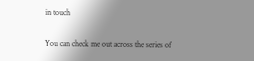in touch

You can check me out across the series of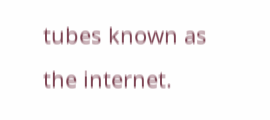tubes known as the internet.